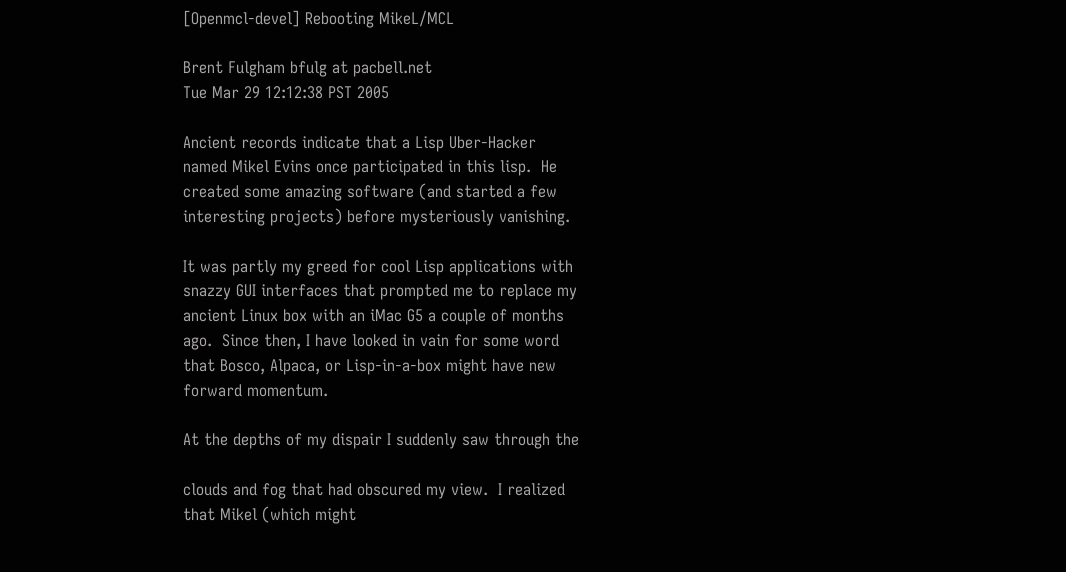[Openmcl-devel] Rebooting MikeL/MCL

Brent Fulgham bfulg at pacbell.net
Tue Mar 29 12:12:38 PST 2005

Ancient records indicate that a Lisp Uber-Hacker
named Mikel Evins once participated in this lisp.  He
created some amazing software (and started a few
interesting projects) before mysteriously vanishing.

It was partly my greed for cool Lisp applications with
snazzy GUI interfaces that prompted me to replace my
ancient Linux box with an iMac G5 a couple of months
ago.  Since then, I have looked in vain for some word
that Bosco, Alpaca, or Lisp-in-a-box might have new
forward momentum.

At the depths of my dispair I suddenly saw through the

clouds and fog that had obscured my view.  I realized
that Mikel (which might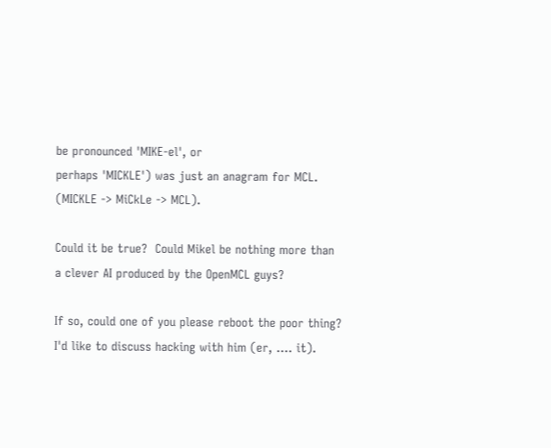be pronounced 'MIKE-el', or
perhaps 'MICKLE') was just an anagram for MCL.
(MICKLE -> MiCkLe -> MCL).

Could it be true?  Could Mikel be nothing more than
a clever AI produced by the OpenMCL guys?

If so, could one of you please reboot the poor thing?
I'd like to discuss hacking with him (er, .... it).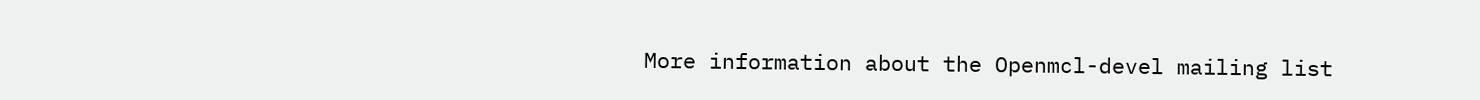More information about the Openmcl-devel mailing list